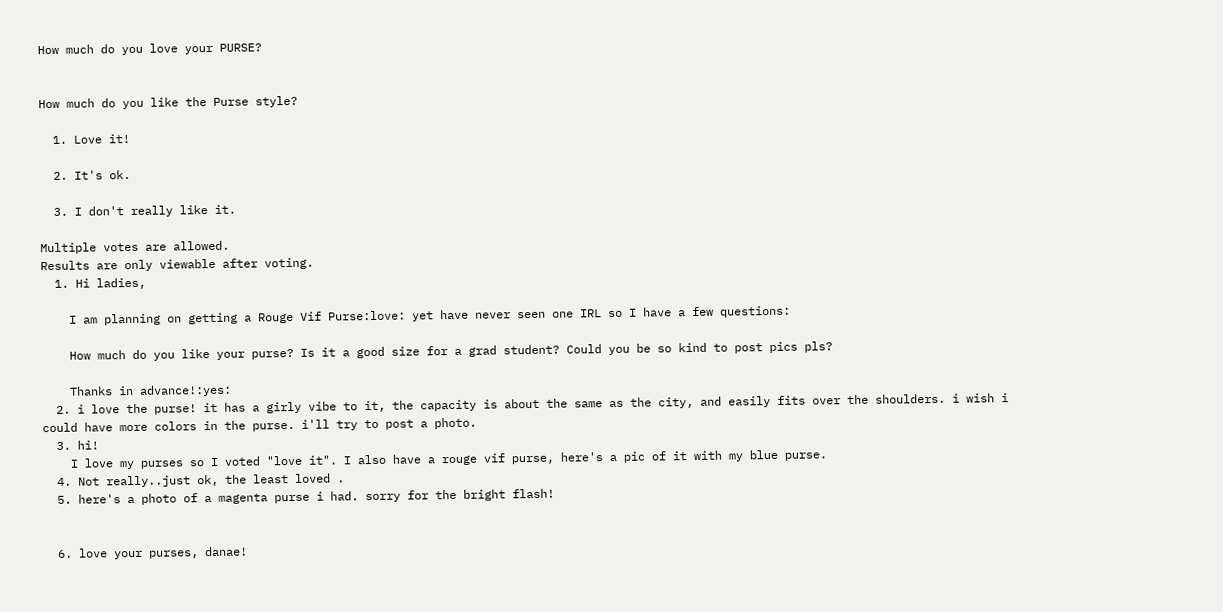How much do you love your PURSE?


How much do you like the Purse style?

  1. Love it!

  2. It's ok.

  3. I don't really like it.

Multiple votes are allowed.
Results are only viewable after voting.
  1. Hi ladies,

    I am planning on getting a Rouge Vif Purse:love: yet have never seen one IRL so I have a few questions:

    How much do you like your purse? Is it a good size for a grad student? Could you be so kind to post pics pls?

    Thanks in advance!:yes:
  2. i love the purse! it has a girly vibe to it, the capacity is about the same as the city, and easily fits over the shoulders. i wish i could have more colors in the purse. i'll try to post a photo.
  3. hi!
    I love my purses so I voted "love it". I also have a rouge vif purse, here's a pic of it with my blue purse.
  4. Not really..just ok, the least loved .
  5. here's a photo of a magenta purse i had. sorry for the bright flash!


  6. love your purses, danae!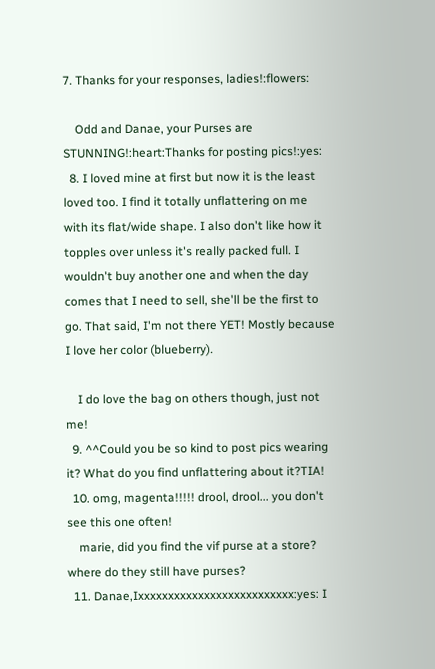7. Thanks for your responses, ladies!:flowers:

    Odd and Danae, your Purses are STUNNING!:heart:Thanks for posting pics!:yes:
  8. I loved mine at first but now it is the least loved too. I find it totally unflattering on me with its flat/wide shape. I also don't like how it topples over unless it's really packed full. I wouldn't buy another one and when the day comes that I need to sell, she'll be the first to go. That said, I'm not there YET! Mostly because I love her color (blueberry).

    I do love the bag on others though, just not me!
  9. ^^Could you be so kind to post pics wearing it? What do you find unflattering about it?TIA!
  10. omg, magenta!!!!! drool, drool... you don't see this one often!
    marie, did you find the vif purse at a store? where do they still have purses?
  11. Danae,Ixxxxxxxxxxxxxxxxxxxxxxxxxx:yes: I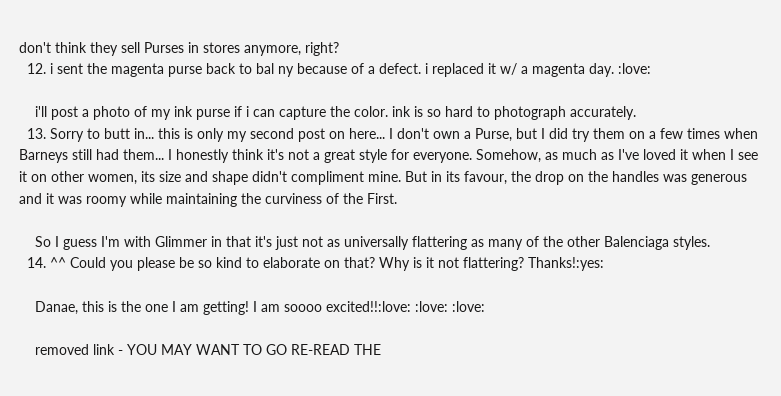don't think they sell Purses in stores anymore, right?
  12. i sent the magenta purse back to bal ny because of a defect. i replaced it w/ a magenta day. :love:

    i'll post a photo of my ink purse if i can capture the color. ink is so hard to photograph accurately.
  13. Sorry to butt in... this is only my second post on here... I don't own a Purse, but I did try them on a few times when Barneys still had them... I honestly think it's not a great style for everyone. Somehow, as much as I've loved it when I see it on other women, its size and shape didn't compliment mine. But in its favour, the drop on the handles was generous and it was roomy while maintaining the curviness of the First.

    So I guess I'm with Glimmer in that it's just not as universally flattering as many of the other Balenciaga styles.
  14. ^^ Could you please be so kind to elaborate on that? Why is it not flattering? Thanks!:yes:

    Danae, this is the one I am getting! I am soooo excited!!:love: :love: :love:

    removed link - YOU MAY WANT TO GO RE-READ THE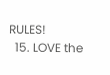RULES!
  15. LOVE the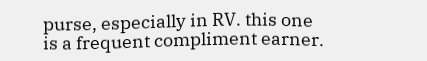purse, especially in RV. this one is a frequent compliment earner.